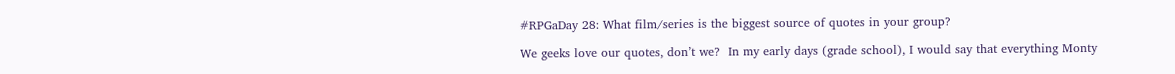#RPGaDay 28: What film/series is the biggest source of quotes in your group?

We geeks love our quotes, don’t we?  In my early days (grade school), I would say that everything Monty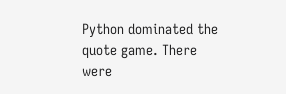Python dominated the quote game. There were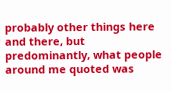probably other things here and there, but predominantly, what people around me quoted was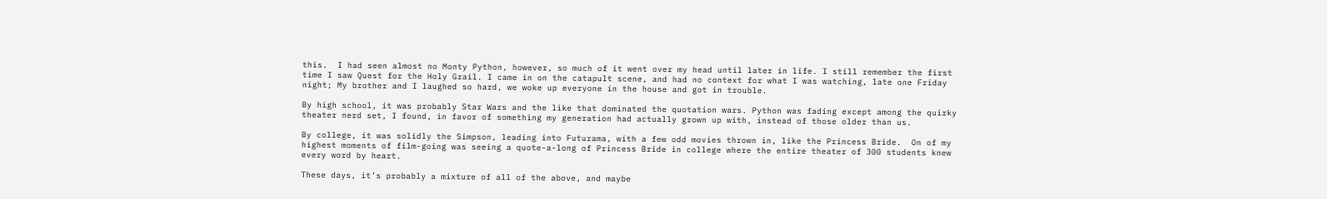this.  I had seen almost no Monty Python, however, so much of it went over my head until later in life. I still remember the first time I saw Quest for the Holy Grail. I came in on the catapult scene, and had no context for what I was watching, late one Friday night; My brother and I laughed so hard, we woke up everyone in the house and got in trouble.

By high school, it was probably Star Wars and the like that dominated the quotation wars. Python was fading except among the quirky theater nerd set, I found, in favor of something my generation had actually grown up with, instead of those older than us.

By college, it was solidly the Simpson, leading into Futurama, with a few odd movies thrown in, like the Princess Bride.  On of my highest moments of film-going was seeing a quote-a-long of Princess Bride in college where the entire theater of 300 students knew every word by heart.

These days, it’s probably a mixture of all of the above, and maybe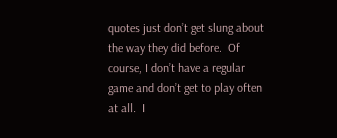quotes just don’t get slung about the way they did before.  Of course, I don’t have a regular game and don’t get to play often at all.  I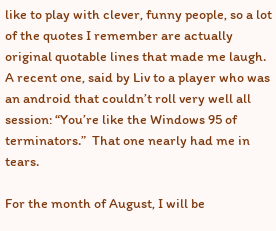like to play with clever, funny people, so a lot of the quotes I remember are actually original quotable lines that made me laugh.  A recent one, said by Liv to a player who was an android that couldn’t roll very well all session: “You’re like the Windows 95 of terminators.”  That one nearly had me in tears.

For the month of August, I will be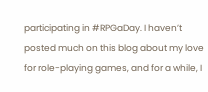participating in #RPGaDay. I haven’t posted much on this blog about my love for role-playing games, and for a while, I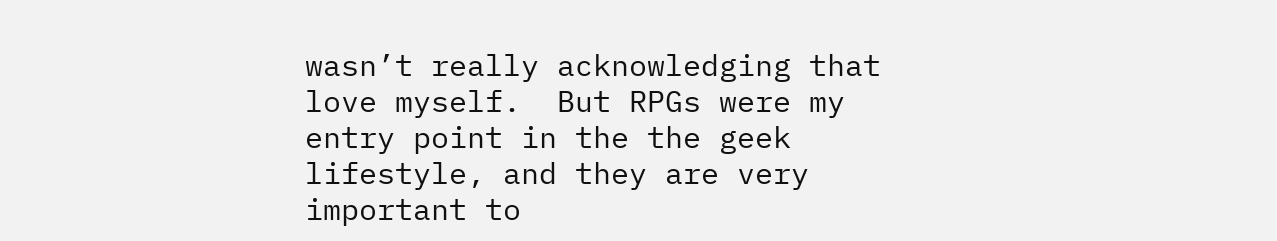wasn’t really acknowledging that love myself.  But RPGs were my entry point in the the geek lifestyle, and they are very important to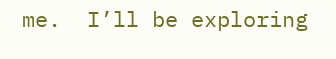me.  I’ll be exploring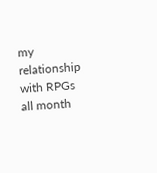my relationship with RPGs all month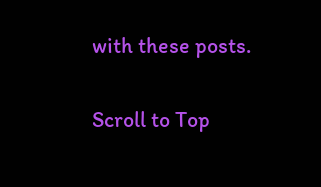with these posts.

Scroll to Top